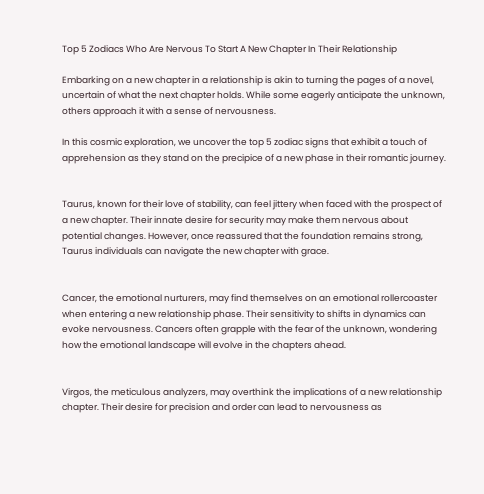Top 5 Zodiacs Who Are Nervous To Start A New Chapter In Their Relationship

Embarking on a new chapter in a relationship is akin to turning the pages of a novel, uncertain of what the next chapter holds. While some eagerly anticipate the unknown, others approach it with a sense of nervousness.

In this cosmic exploration, we uncover the top 5 zodiac signs that exhibit a touch of apprehension as they stand on the precipice of a new phase in their romantic journey.


Taurus, known for their love of stability, can feel jittery when faced with the prospect of a new chapter. Their innate desire for security may make them nervous about potential changes. However, once reassured that the foundation remains strong, Taurus individuals can navigate the new chapter with grace.


Cancer, the emotional nurturers, may find themselves on an emotional rollercoaster when entering a new relationship phase. Their sensitivity to shifts in dynamics can evoke nervousness. Cancers often grapple with the fear of the unknown, wondering how the emotional landscape will evolve in the chapters ahead.


Virgos, the meticulous analyzers, may overthink the implications of a new relationship chapter. Their desire for precision and order can lead to nervousness as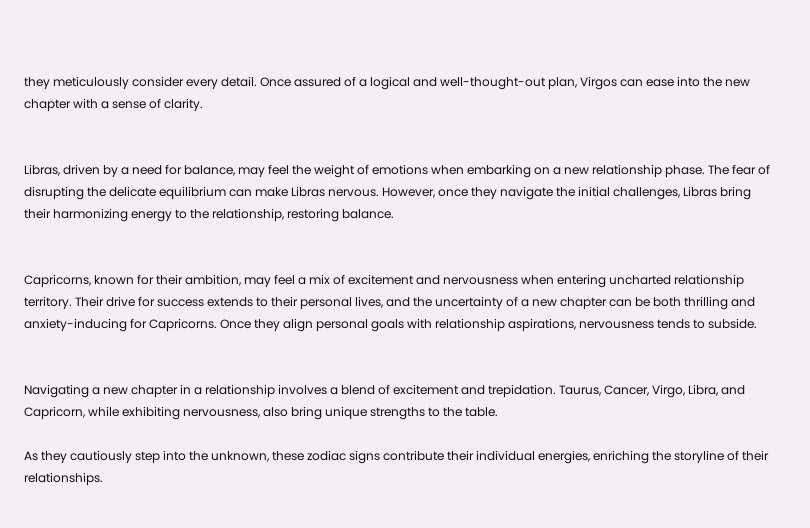they meticulously consider every detail. Once assured of a logical and well-thought-out plan, Virgos can ease into the new chapter with a sense of clarity.


Libras, driven by a need for balance, may feel the weight of emotions when embarking on a new relationship phase. The fear of disrupting the delicate equilibrium can make Libras nervous. However, once they navigate the initial challenges, Libras bring their harmonizing energy to the relationship, restoring balance.


Capricorns, known for their ambition, may feel a mix of excitement and nervousness when entering uncharted relationship territory. Their drive for success extends to their personal lives, and the uncertainty of a new chapter can be both thrilling and anxiety-inducing for Capricorns. Once they align personal goals with relationship aspirations, nervousness tends to subside.


Navigating a new chapter in a relationship involves a blend of excitement and trepidation. Taurus, Cancer, Virgo, Libra, and Capricorn, while exhibiting nervousness, also bring unique strengths to the table.

As they cautiously step into the unknown, these zodiac signs contribute their individual energies, enriching the storyline of their relationships.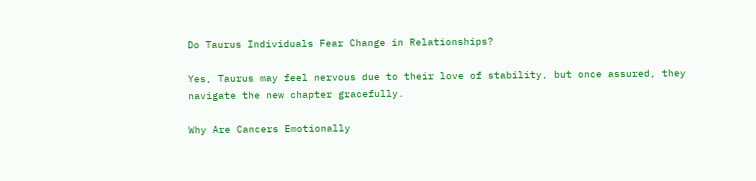Do Taurus Individuals Fear Change in Relationships?

Yes, Taurus may feel nervous due to their love of stability, but once assured, they navigate the new chapter gracefully.

Why Are Cancers Emotionally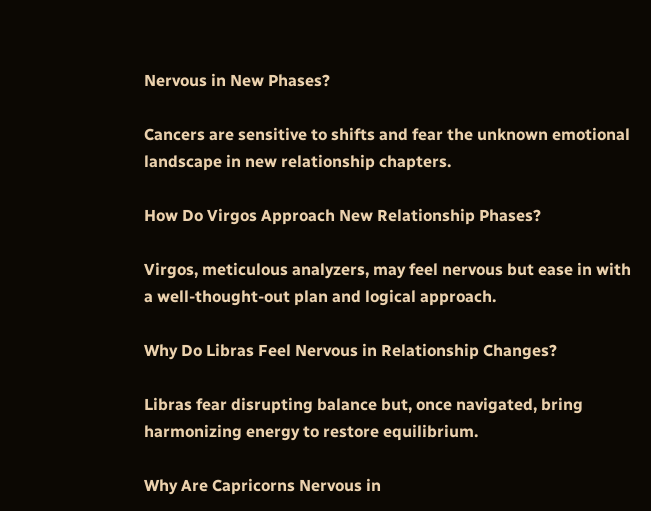Nervous in New Phases?

Cancers are sensitive to shifts and fear the unknown emotional landscape in new relationship chapters.

How Do Virgos Approach New Relationship Phases?

Virgos, meticulous analyzers, may feel nervous but ease in with a well-thought-out plan and logical approach.

Why Do Libras Feel Nervous in Relationship Changes?

Libras fear disrupting balance but, once navigated, bring harmonizing energy to restore equilibrium.

Why Are Capricorns Nervous in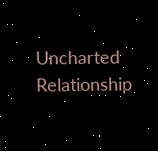Uncharted Relationship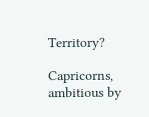Territory?

Capricorns, ambitious by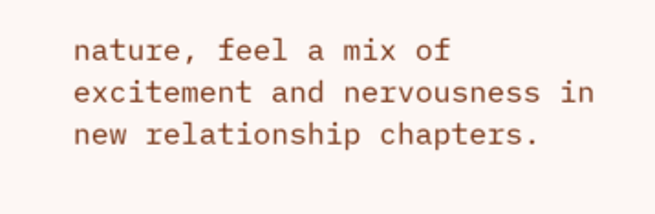nature, feel a mix of excitement and nervousness in new relationship chapters.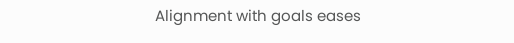Alignment with goals eases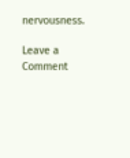nervousness.

Leave a Comment